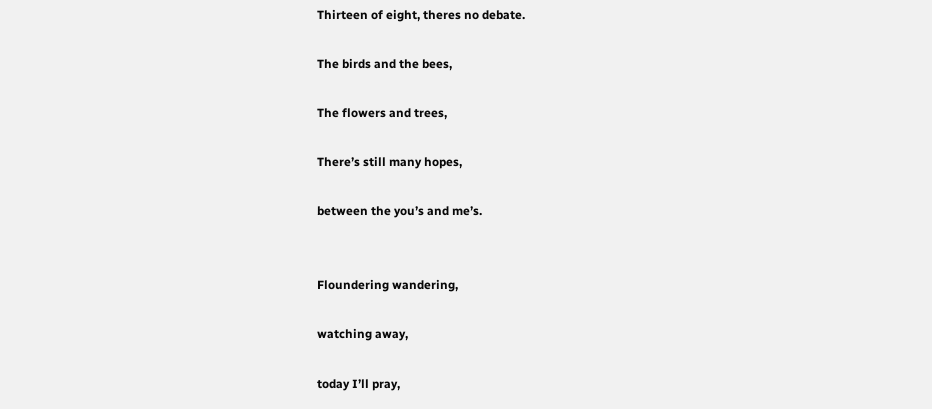Thirteen of eight, theres no debate.

The birds and the bees,

The flowers and trees,

There’s still many hopes,

between the you’s and me’s.


Floundering wandering,

watching away,

today I’ll pray,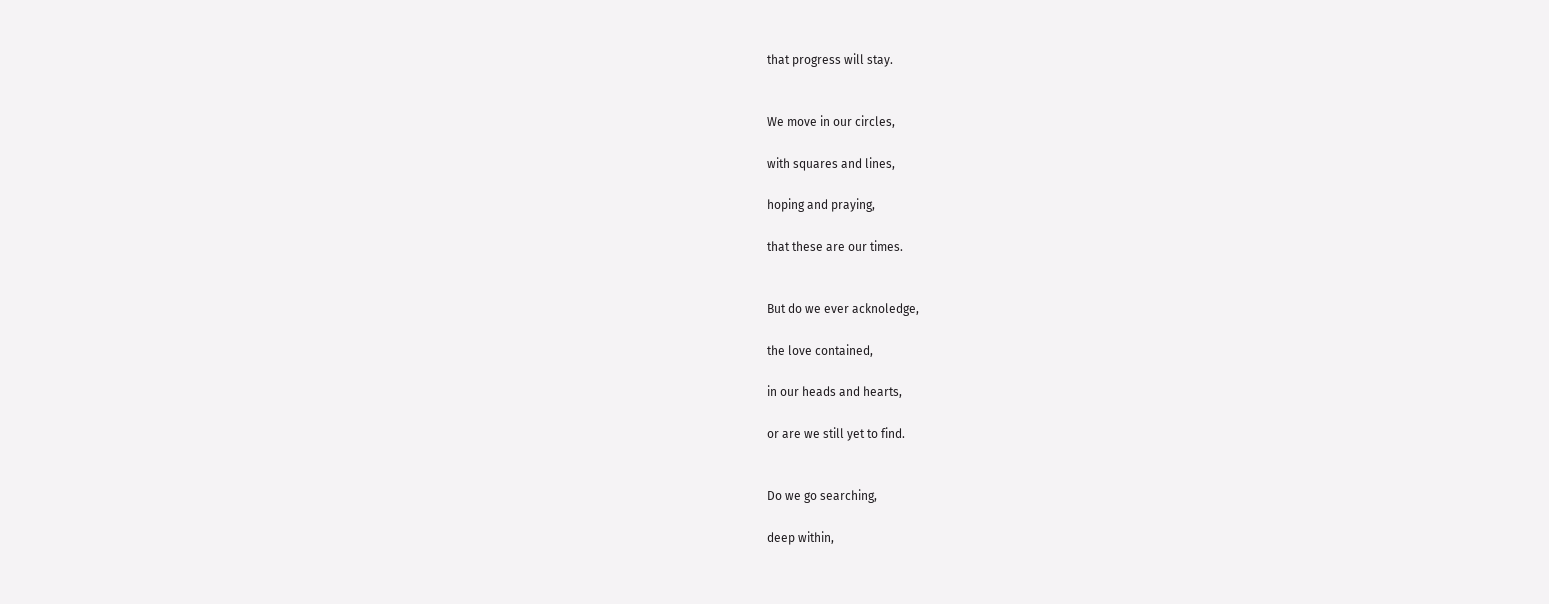that progress will stay.


We move in our circles,

with squares and lines,

hoping and praying,

that these are our times.


But do we ever acknoledge,

the love contained,

in our heads and hearts,

or are we still yet to find.


Do we go searching,

deep within,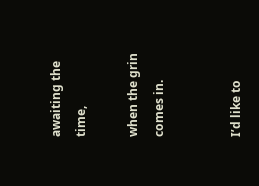awaiting the time,

when the grin comes in.


I’d like to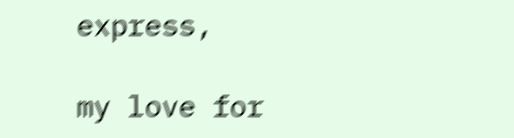express,

my love for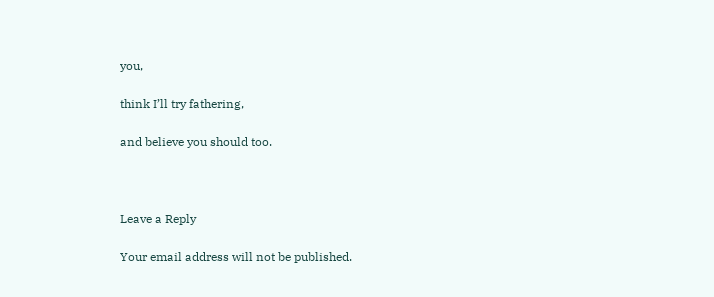you,

think I’ll try fathering,

and believe you should too.



Leave a Reply

Your email address will not be published.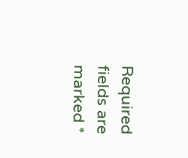Required fields are marked *